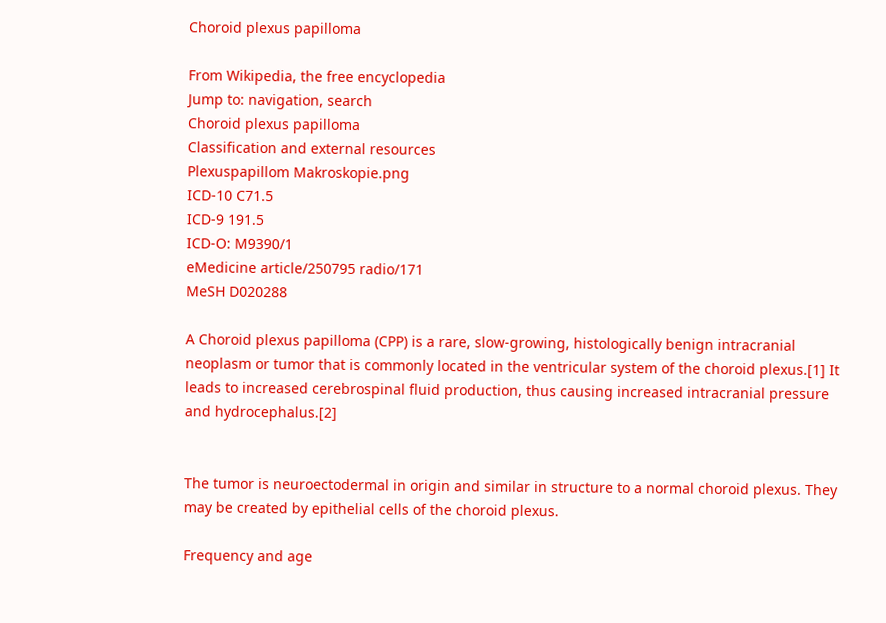Choroid plexus papilloma

From Wikipedia, the free encyclopedia
Jump to: navigation, search
Choroid plexus papilloma
Classification and external resources
Plexuspapillom Makroskopie.png
ICD-10 C71.5
ICD-9 191.5
ICD-O: M9390/1
eMedicine article/250795 radio/171
MeSH D020288

A Choroid plexus papilloma (CPP) is a rare, slow-growing, histologically benign intracranial neoplasm or tumor that is commonly located in the ventricular system of the choroid plexus.[1] It leads to increased cerebrospinal fluid production, thus causing increased intracranial pressure and hydrocephalus.[2]


The tumor is neuroectodermal in origin and similar in structure to a normal choroid plexus. They may be created by epithelial cells of the choroid plexus.

Frequency and age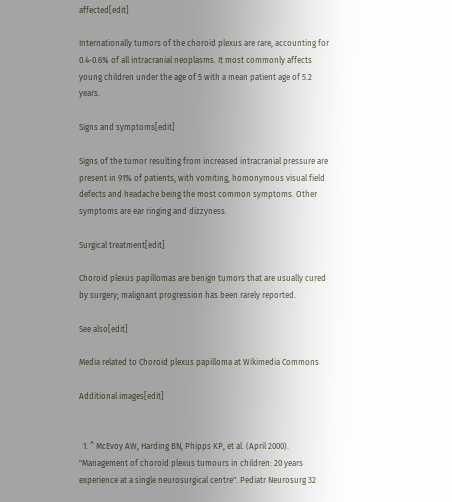affected[edit]

Internationally tumors of the choroid plexus are rare, accounting for 0.4-0.6% of all intracranial neoplasms. It most commonly affects young children under the age of 5 with a mean patient age of 5.2 years.

Signs and symptoms[edit]

Signs of the tumor resulting from increased intracranial pressure are present in 91% of patients, with vomiting, homonymous visual field defects and headache being the most common symptoms. Other symptoms are ear ringing and dizzyness.

Surgical treatment[edit]

Choroid plexus papillomas are benign tumors that are usually cured by surgery; malignant progression has been rarely reported.

See also[edit]

Media related to Choroid plexus papilloma at Wikimedia Commons

Additional images[edit]


  1. ^ McEvoy AW, Harding BN, Phipps KP, et al. (April 2000). "Management of choroid plexus tumours in children: 20 years experience at a single neurosurgical centre". Pediatr Neurosurg 32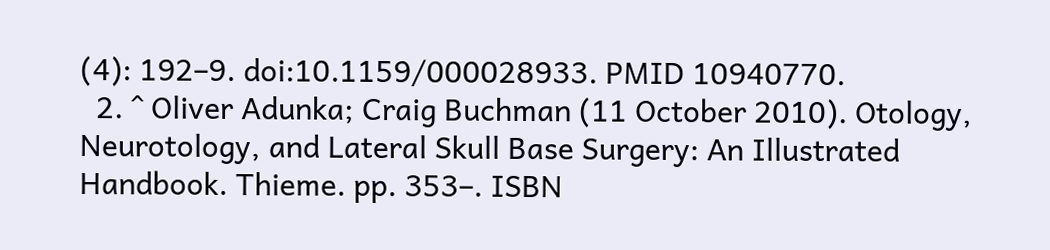(4): 192–9. doi:10.1159/000028933. PMID 10940770.
  2. ^ Oliver Adunka; Craig Buchman (11 October 2010). Otology, Neurotology, and Lateral Skull Base Surgery: An Illustrated Handbook. Thieme. pp. 353–. ISBN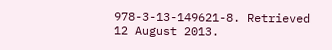978-3-13-149621-8. Retrieved 12 August 2013.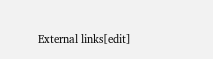External links[edit]